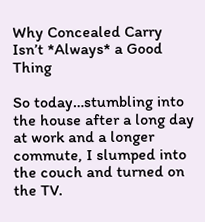Why Concealed Carry Isn’t *Always* a Good Thing

So today…stumbling into the house after a long day at work and a longer commute, I slumped into the couch and turned on the TV.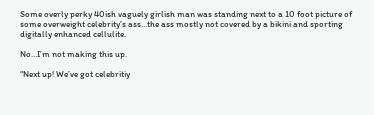Some overly perky 40ish vaguely girlish man was standing next to a 10 foot picture of some overweight celebrity’s ass…the ass mostly not covered by a bikini and sporting digitally enhanced cellulite.

No…I’m not making this up.

“Next up! We’ve got celebritiy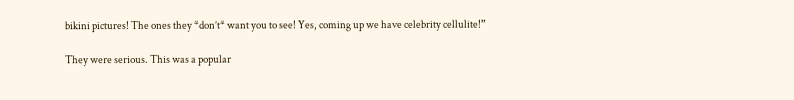bikini pictures! The ones they *don’t* want you to see! Yes, coming up we have celebrity cellulite!”

They were serious. This was a popular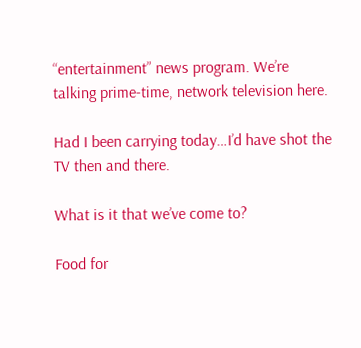“entertainment” news program. We’re talking prime-time, network television here.

Had I been carrying today…I’d have shot the TV then and there.

What is it that we’ve come to?

Food for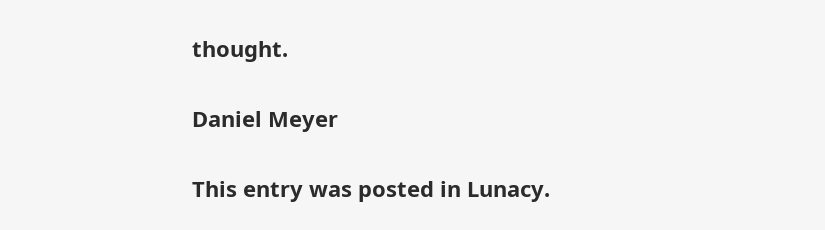thought.

Daniel Meyer

This entry was posted in Lunacy.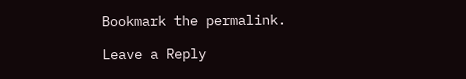Bookmark the permalink.

Leave a Reply